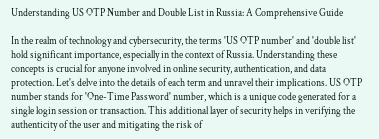Understanding US OTP Number and Double List in Russia: A Comprehensive Guide

In the realm of technology and cybersecurity, the terms 'US OTP number' and 'double list' hold significant importance, especially in the context of Russia. Understanding these concepts is crucial for anyone involved in online security, authentication, and data protection. Let's delve into the details of each term and unravel their implications. US OTP number stands for 'One-Time Password' number, which is a unique code generated for a single login session or transaction. This additional layer of security helps in verifying the authenticity of the user and mitigating the risk of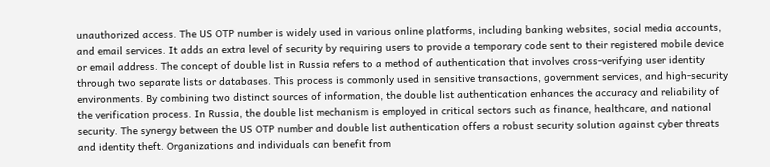unauthorized access. The US OTP number is widely used in various online platforms, including banking websites, social media accounts, and email services. It adds an extra level of security by requiring users to provide a temporary code sent to their registered mobile device or email address. The concept of double list in Russia refers to a method of authentication that involves cross-verifying user identity through two separate lists or databases. This process is commonly used in sensitive transactions, government services, and high-security environments. By combining two distinct sources of information, the double list authentication enhances the accuracy and reliability of the verification process. In Russia, the double list mechanism is employed in critical sectors such as finance, healthcare, and national security. The synergy between the US OTP number and double list authentication offers a robust security solution against cyber threats and identity theft. Organizations and individuals can benefit from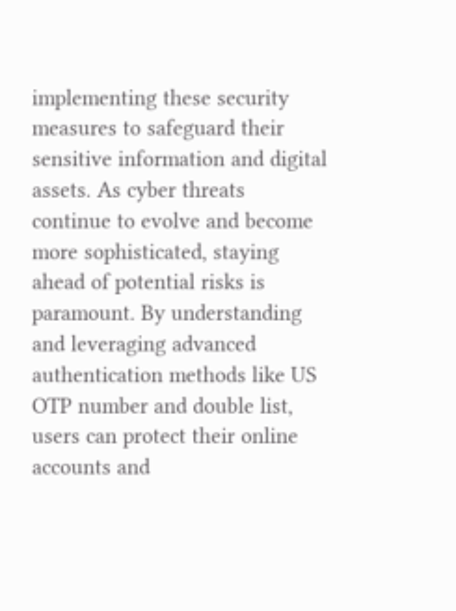implementing these security measures to safeguard their sensitive information and digital assets. As cyber threats continue to evolve and become more sophisticated, staying ahead of potential risks is paramount. By understanding and leveraging advanced authentication methods like US OTP number and double list, users can protect their online accounts and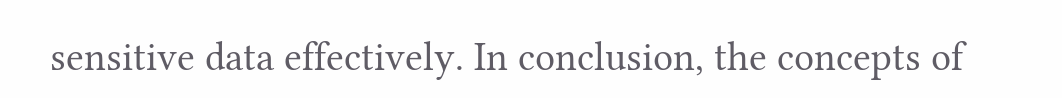sensitive data effectively. In conclusion, the concepts of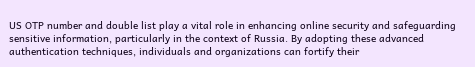US OTP number and double list play a vital role in enhancing online security and safeguarding sensitive information, particularly in the context of Russia. By adopting these advanced authentication techniques, individuals and organizations can fortify their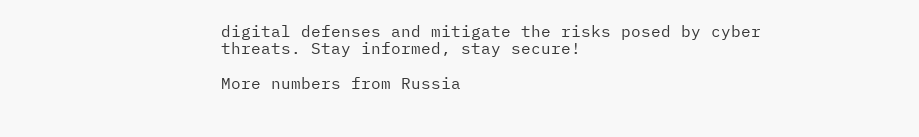digital defenses and mitigate the risks posed by cyber threats. Stay informed, stay secure!

More numbers from Russia